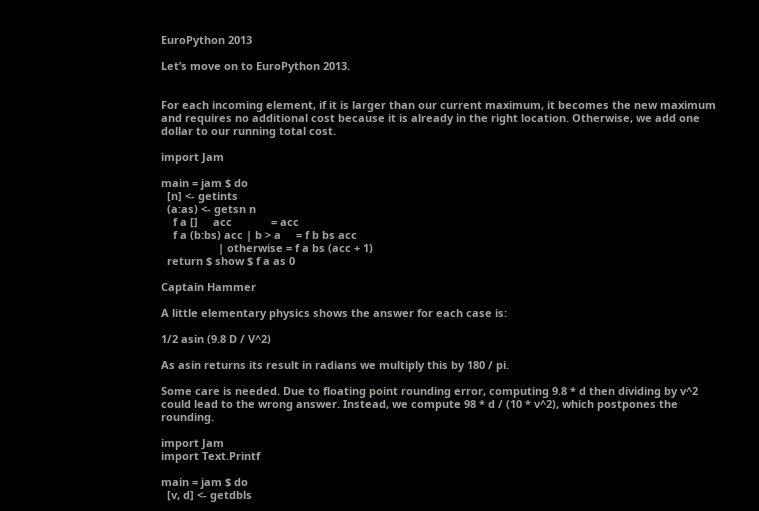EuroPython 2013

Let’s move on to EuroPython 2013.


For each incoming element, if it is larger than our current maximum, it becomes the new maximum and requires no additional cost because it is already in the right location. Otherwise, we add one dollar to our running total cost.

import Jam

main = jam $ do
  [n] <- getints
  (a:as) <- getsn n
    f a []     acc             = acc
    f a (b:bs) acc | b > a     = f b bs acc
                   | otherwise = f a bs (acc + 1)
  return $ show $ f a as 0

Captain Hammer

A little elementary physics shows the answer for each case is:

1/2 asin (9.8 D / V^2)

As asin returns its result in radians we multiply this by 180 / pi.

Some care is needed. Due to floating point rounding error, computing 9.8 * d then dividing by v^2 could lead to the wrong answer. Instead, we compute 98 * d / (10 * v^2), which postpones the rounding.

import Jam
import Text.Printf

main = jam $ do
  [v, d] <- getdbls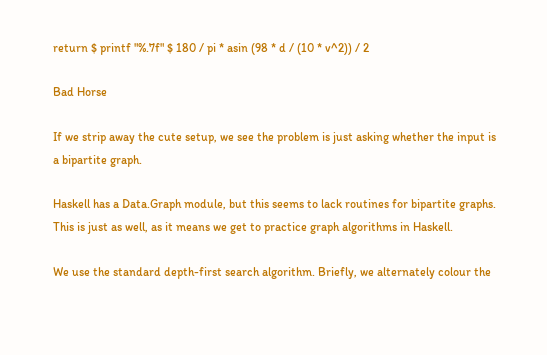return $ printf "%.7f" $ 180 / pi * asin (98 * d / (10 * v^2)) / 2

Bad Horse

If we strip away the cute setup, we see the problem is just asking whether the input is a bipartite graph.

Haskell has a Data.Graph module, but this seems to lack routines for bipartite graphs. This is just as well, as it means we get to practice graph algorithms in Haskell.

We use the standard depth-first search algorithm. Briefly, we alternately colour the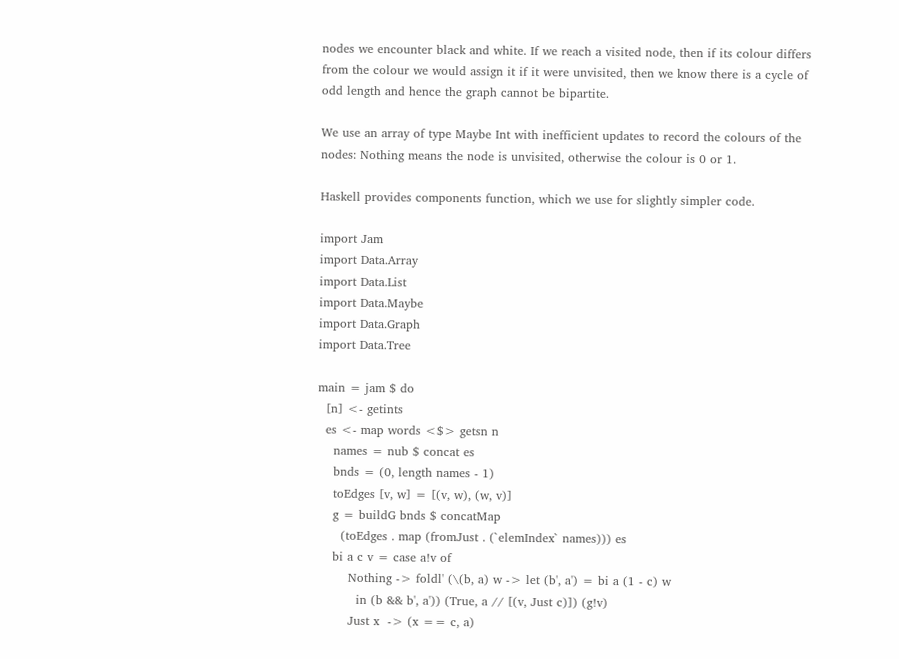nodes we encounter black and white. If we reach a visited node, then if its colour differs from the colour we would assign it if it were unvisited, then we know there is a cycle of odd length and hence the graph cannot be bipartite.

We use an array of type Maybe Int with inefficient updates to record the colours of the nodes: Nothing means the node is unvisited, otherwise the colour is 0 or 1.

Haskell provides components function, which we use for slightly simpler code.

import Jam
import Data.Array
import Data.List
import Data.Maybe
import Data.Graph
import Data.Tree

main = jam $ do
  [n] <- getints
  es <- map words <$> getsn n
    names = nub $ concat es
    bnds = (0, length names - 1)
    toEdges [v, w] = [(v, w), (w, v)]
    g = buildG bnds $ concatMap
      (toEdges . map (fromJust . (`elemIndex` names))) es
    bi a c v = case a!v of
        Nothing -> foldl' (\(b, a) w -> let (b', a') = bi a (1 - c) w
          in (b && b', a')) (True, a // [(v, Just c)]) (g!v)
        Just x  -> (x == c, a)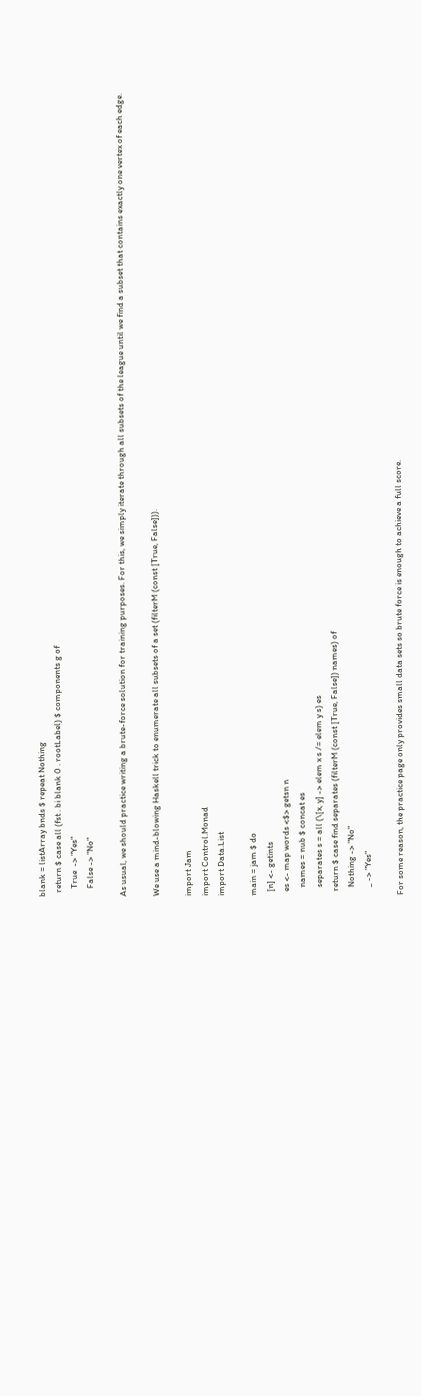blank = listArray bnds $ repeat Nothing
  return $ case all (fst . bi blank 0 . rootLabel) $ components g of
    True  -> "Yes"
    False -> "No"

As usual, we should practice writing a brute-force solution for training purposes. For this, we simply iterate through all subsets of the league until we find a subset that contains exactly one vertex of each edge.

We use a mind-blowing Haskell trick to enumerate all subsets of a set (filterM (const [True, False])).

import Jam
import Control.Monad
import Data.List

main = jam $ do
  [n] <- getints
  es <- map words <$> getsn n
    names = nub $ concat es
    separates s = all (\[x, y] -> elem x s /= elem y s) es
  return $ case find separates (filterM (const [True, False]) names) of
    Nothing -> "No"
    _ -> "Yes"

For some reason, the practice page only provides small data sets so brute force is enough to achieve a full score.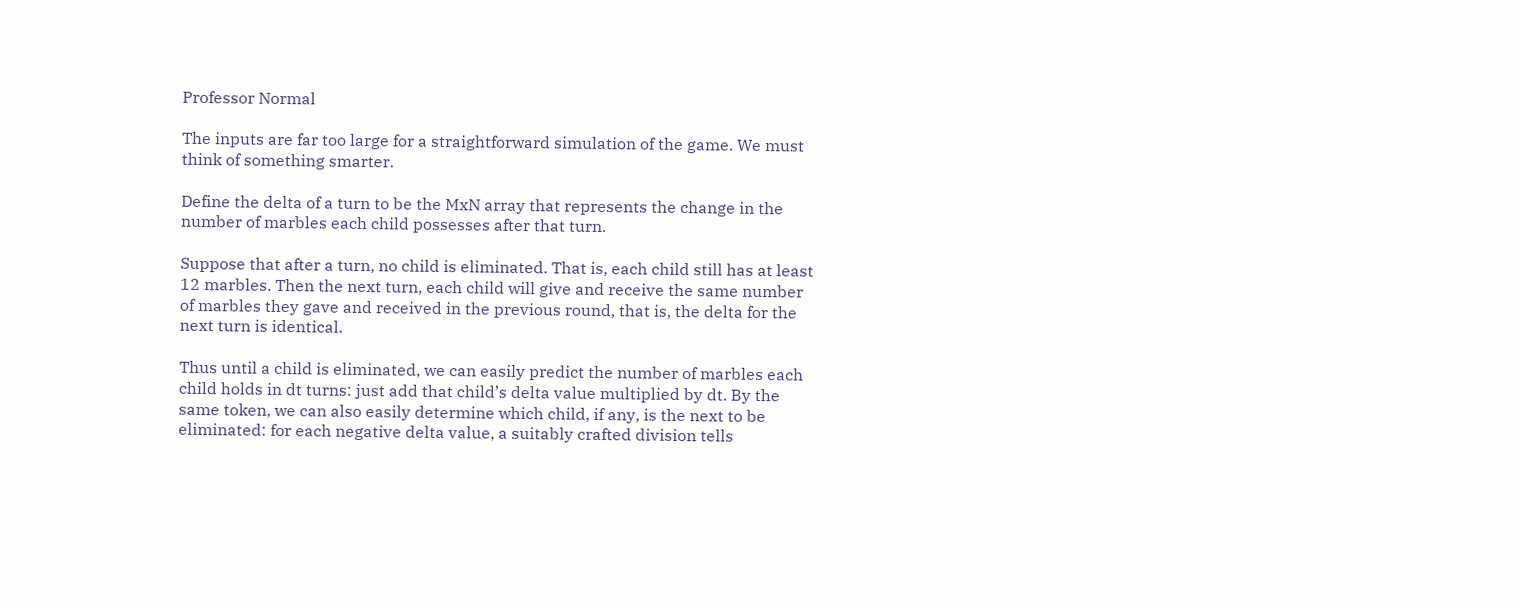Professor Normal

The inputs are far too large for a straightforward simulation of the game. We must think of something smarter.

Define the delta of a turn to be the MxN array that represents the change in the number of marbles each child possesses after that turn.

Suppose that after a turn, no child is eliminated. That is, each child still has at least 12 marbles. Then the next turn, each child will give and receive the same number of marbles they gave and received in the previous round, that is, the delta for the next turn is identical.

Thus until a child is eliminated, we can easily predict the number of marbles each child holds in dt turns: just add that child’s delta value multiplied by dt. By the same token, we can also easily determine which child, if any, is the next to be eliminated: for each negative delta value, a suitably crafted division tells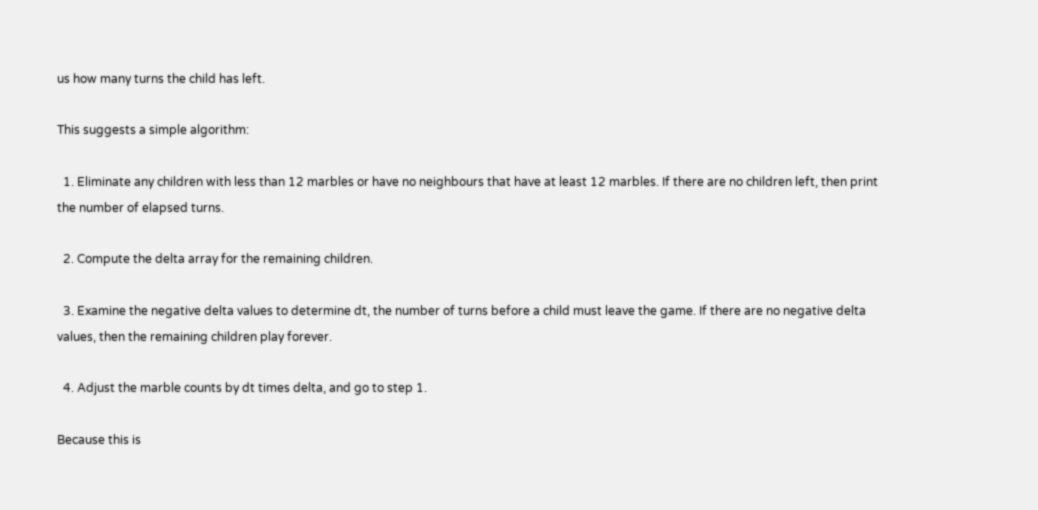us how many turns the child has left.

This suggests a simple algorithm:

  1. Eliminate any children with less than 12 marbles or have no neighbours that have at least 12 marbles. If there are no children left, then print the number of elapsed turns.

  2. Compute the delta array for the remaining children.

  3. Examine the negative delta values to determine dt, the number of turns before a child must leave the game. If there are no negative delta values, then the remaining children play forever.

  4. Adjust the marble counts by dt times delta, and go to step 1.

Because this is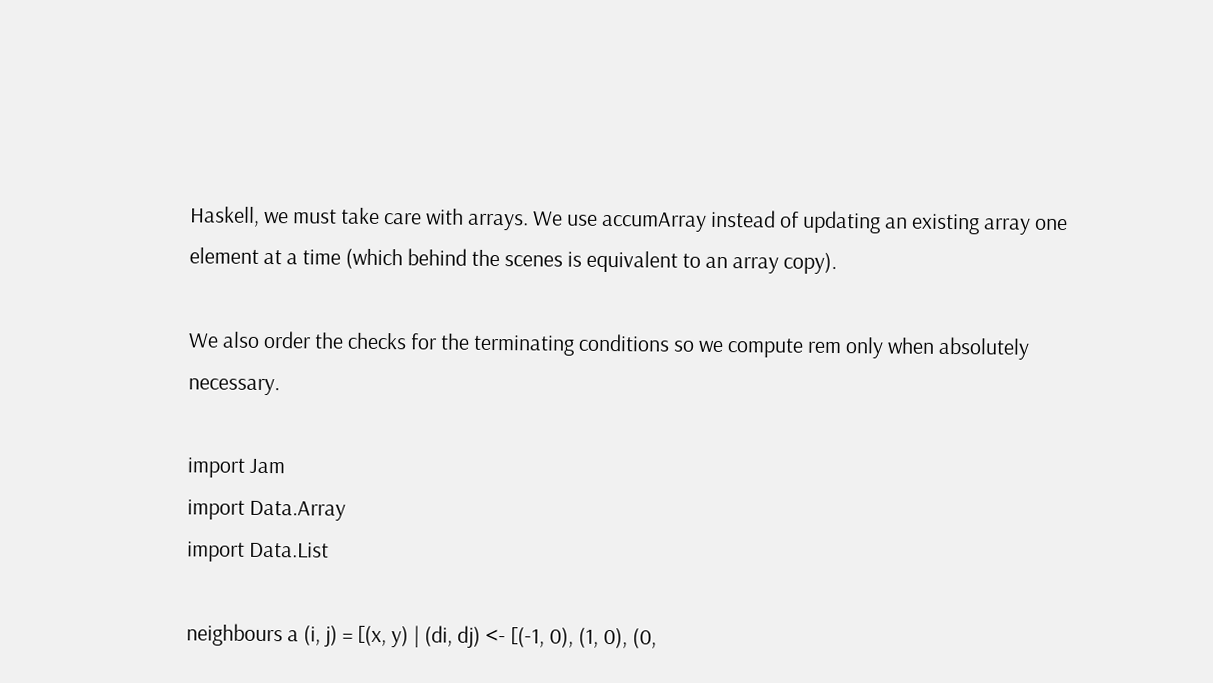Haskell, we must take care with arrays. We use accumArray instead of updating an existing array one element at a time (which behind the scenes is equivalent to an array copy).

We also order the checks for the terminating conditions so we compute rem only when absolutely necessary.

import Jam
import Data.Array
import Data.List

neighbours a (i, j) = [(x, y) | (di, dj) <- [(-1, 0), (1, 0), (0,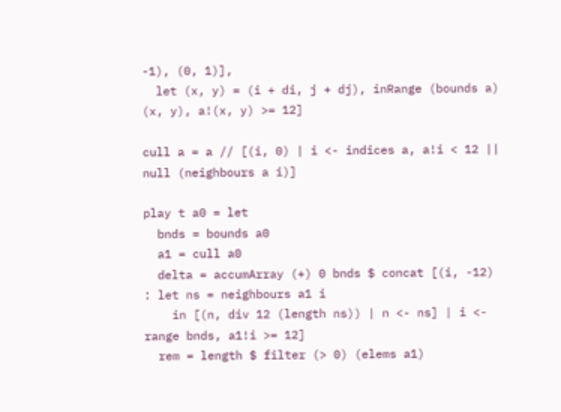-1), (0, 1)],
  let (x, y) = (i + di, j + dj), inRange (bounds a) (x, y), a!(x, y) >= 12]

cull a = a // [(i, 0) | i <- indices a, a!i < 12 || null (neighbours a i)]

play t a0 = let
  bnds = bounds a0
  a1 = cull a0
  delta = accumArray (+) 0 bnds $ concat [(i, -12) : let ns = neighbours a1 i
    in [(n, div 12 (length ns)) | n <- ns] | i <- range bnds, a1!i >= 12]
  rem = length $ filter (> 0) (elems a1)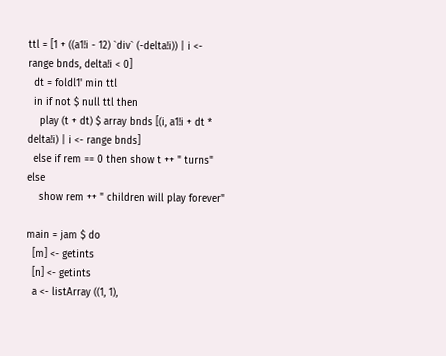ttl = [1 + ((a1!i - 12) `div` (-delta!i)) | i <- range bnds, delta!i < 0]
  dt = foldl1' min ttl
  in if not $ null ttl then
    play (t + dt) $ array bnds [(i, a1!i + dt * delta!i) | i <- range bnds]
  else if rem == 0 then show t ++ " turns" else
    show rem ++ " children will play forever"

main = jam $ do
  [m] <- getints
  [n] <- getints
  a <- listArray ((1, 1),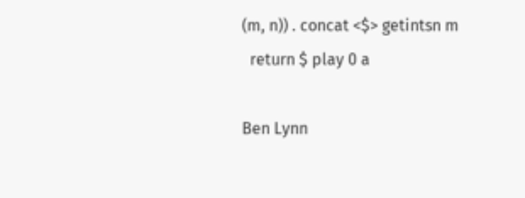(m, n)) . concat <$> getintsn m
  return $ play 0 a

Ben Lynn